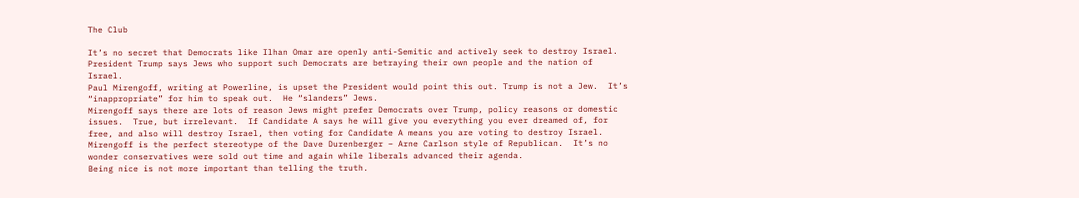The Club

It’s no secret that Democrats like Ilhan Omar are openly anti-Semitic and actively seek to destroy Israel.
President Trump says Jews who support such Democrats are betraying their own people and the nation of Israel.
Paul Mirengoff, writing at Powerline, is upset the President would point this out. Trump is not a Jew.  It’s “inappropriate” for him to speak out.  He “slanders” Jews.
Mirengoff says there are lots of reason Jews might prefer Democrats over Trump, policy reasons or domestic issues.  True, but irrelevant.  If Candidate A says he will give you everything you ever dreamed of, for free, and also will destroy Israel, then voting for Candidate A means you are voting to destroy Israel.
Mirengoff is the perfect stereotype of the Dave Durenberger – Arne Carlson style of Republican.  It’s no wonder conservatives were sold out time and again while liberals advanced their agenda.
Being nice is not more important than telling the truth.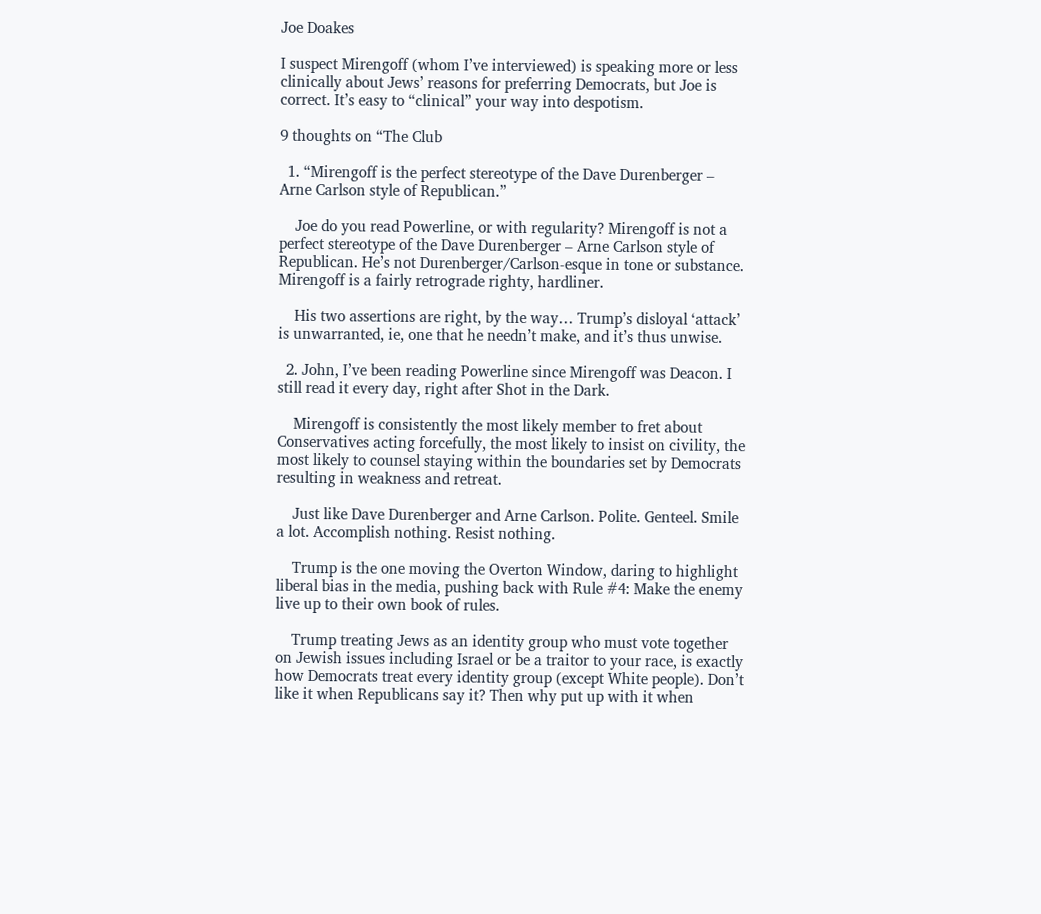Joe Doakes

I suspect Mirengoff (whom I’ve interviewed) is speaking more or less clinically about Jews’ reasons for preferring Democrats, but Joe is correct. It’s easy to “clinical” your way into despotism.

9 thoughts on “The Club

  1. “Mirengoff is the perfect stereotype of the Dave Durenberger – Arne Carlson style of Republican.”

    Joe do you read Powerline, or with regularity? Mirengoff is not a perfect stereotype of the Dave Durenberger – Arne Carlson style of Republican. He’s not Durenberger/Carlson-esque in tone or substance. Mirengoff is a fairly retrograde righty, hardliner.

    His two assertions are right, by the way… Trump’s disloyal ‘attack’ is unwarranted, ie, one that he needn’t make, and it’s thus unwise.

  2. John, I’ve been reading Powerline since Mirengoff was Deacon. I still read it every day, right after Shot in the Dark.

    Mirengoff is consistently the most likely member to fret about Conservatives acting forcefully, the most likely to insist on civility, the most likely to counsel staying within the boundaries set by Democrats resulting in weakness and retreat.

    Just like Dave Durenberger and Arne Carlson. Polite. Genteel. Smile a lot. Accomplish nothing. Resist nothing.

    Trump is the one moving the Overton Window, daring to highlight liberal bias in the media, pushing back with Rule #4: Make the enemy live up to their own book of rules.

    Trump treating Jews as an identity group who must vote together on Jewish issues including Israel or be a traitor to your race, is exactly how Democrats treat every identity group (except White people). Don’t like it when Republicans say it? Then why put up with it when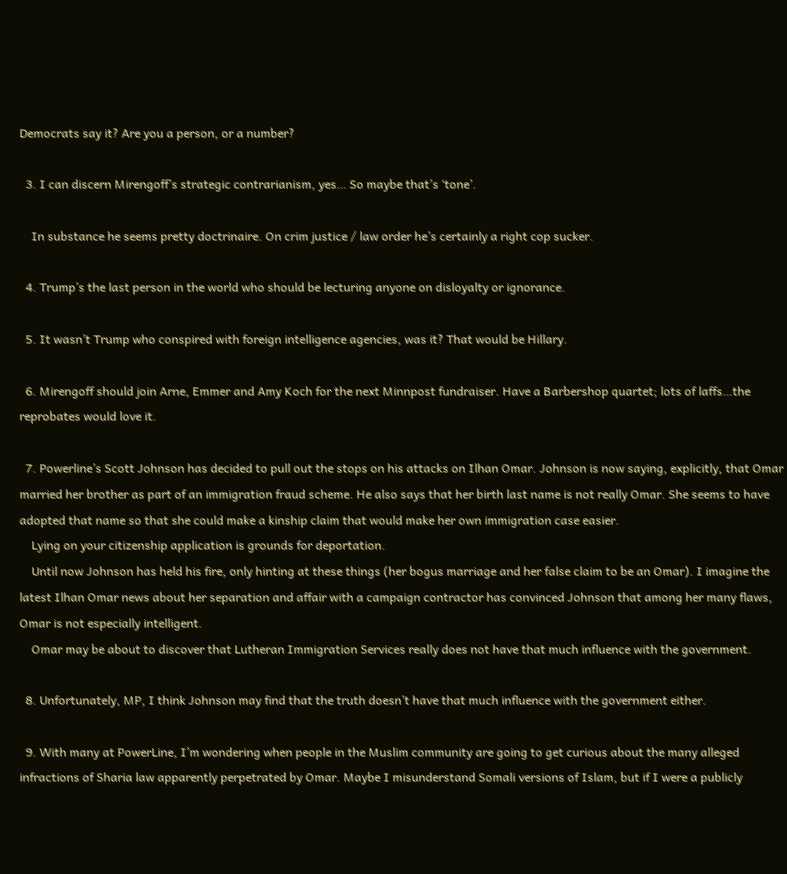Democrats say it? Are you a person, or a number?

  3. I can discern Mirengoff’s strategic contrarianism, yes… So maybe that’s ‘tone’.

    In substance he seems pretty doctrinaire. On crim justice / law order he’s certainly a right cop sucker.

  4. Trump’s the last person in the world who should be lecturing anyone on disloyalty or ignorance.

  5. It wasn’t Trump who conspired with foreign intelligence agencies, was it? That would be Hillary.

  6. Mirengoff should join Arne, Emmer and Amy Koch for the next Minnpost fundraiser. Have a Barbershop quartet; lots of laffs…the reprobates would love it.

  7. Powerline’s Scott Johnson has decided to pull out the stops on his attacks on Ilhan Omar. Johnson is now saying, explicitly, that Omar married her brother as part of an immigration fraud scheme. He also says that her birth last name is not really Omar. She seems to have adopted that name so that she could make a kinship claim that would make her own immigration case easier.
    Lying on your citizenship application is grounds for deportation.
    Until now Johnson has held his fire, only hinting at these things (her bogus marriage and her false claim to be an Omar). I imagine the latest Ilhan Omar news about her separation and affair with a campaign contractor has convinced Johnson that among her many flaws, Omar is not especially intelligent.
    Omar may be about to discover that Lutheran Immigration Services really does not have that much influence with the government.

  8. Unfortunately, MP, I think Johnson may find that the truth doesn’t have that much influence with the government either.

  9. With many at PowerLine, I’m wondering when people in the Muslim community are going to get curious about the many alleged infractions of Sharia law apparently perpetrated by Omar. Maybe I misunderstand Somali versions of Islam, but if I were a publicly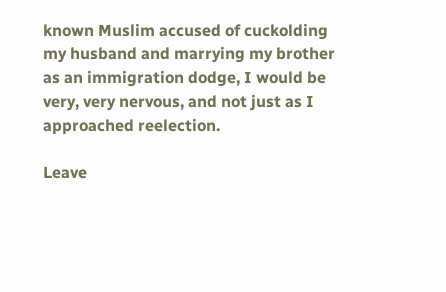known Muslim accused of cuckolding my husband and marrying my brother as an immigration dodge, I would be very, very nervous, and not just as I approached reelection.

Leave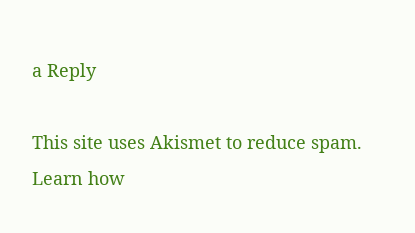a Reply

This site uses Akismet to reduce spam. Learn how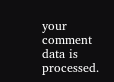your comment data is processed.